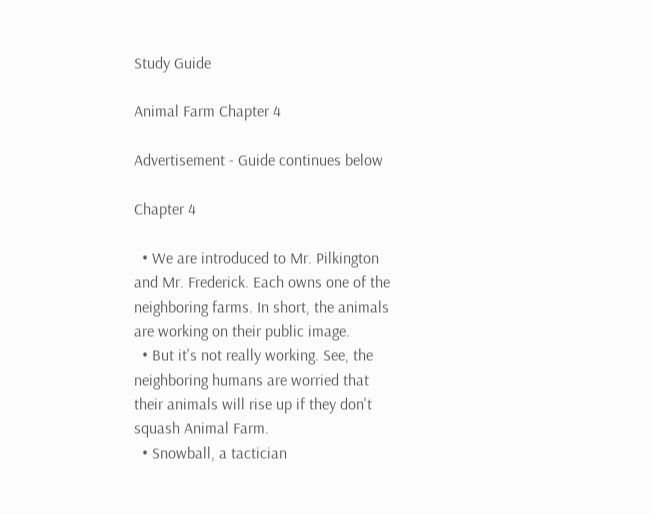Study Guide

Animal Farm Chapter 4

Advertisement - Guide continues below

Chapter 4

  • We are introduced to Mr. Pilkington and Mr. Frederick. Each owns one of the neighboring farms. In short, the animals are working on their public image.
  • But it's not really working. See, the neighboring humans are worried that their animals will rise up if they don't squash Animal Farm.
  • Snowball, a tactician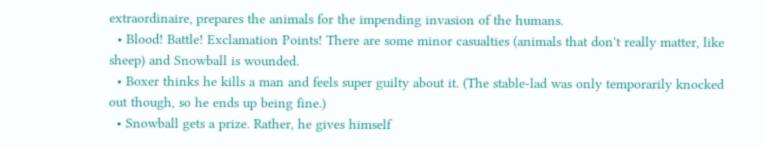extraordinaire, prepares the animals for the impending invasion of the humans.
  • Blood! Battle! Exclamation Points! There are some minor casualties (animals that don't really matter, like sheep) and Snowball is wounded.
  • Boxer thinks he kills a man and feels super guilty about it. (The stable-lad was only temporarily knocked out though, so he ends up being fine.)
  • Snowball gets a prize. Rather, he gives himself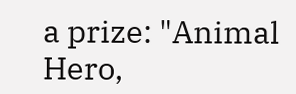a prize: "Animal Hero,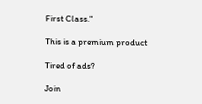First Class."

This is a premium product

Tired of ads?

Join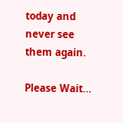today and never see them again.

Please Wait...